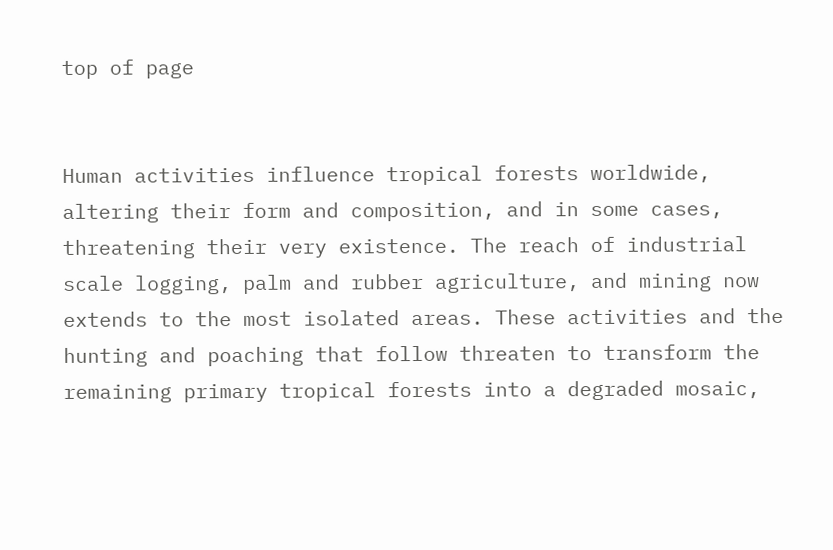top of page


Human activities influence tropical forests worldwide, altering their form and composition, and in some cases, threatening their very existence. The reach of industrial scale logging, palm and rubber agriculture, and mining now extends to the most isolated areas. These activities and the hunting and poaching that follow threaten to transform the remaining primary tropical forests into a degraded mosaic,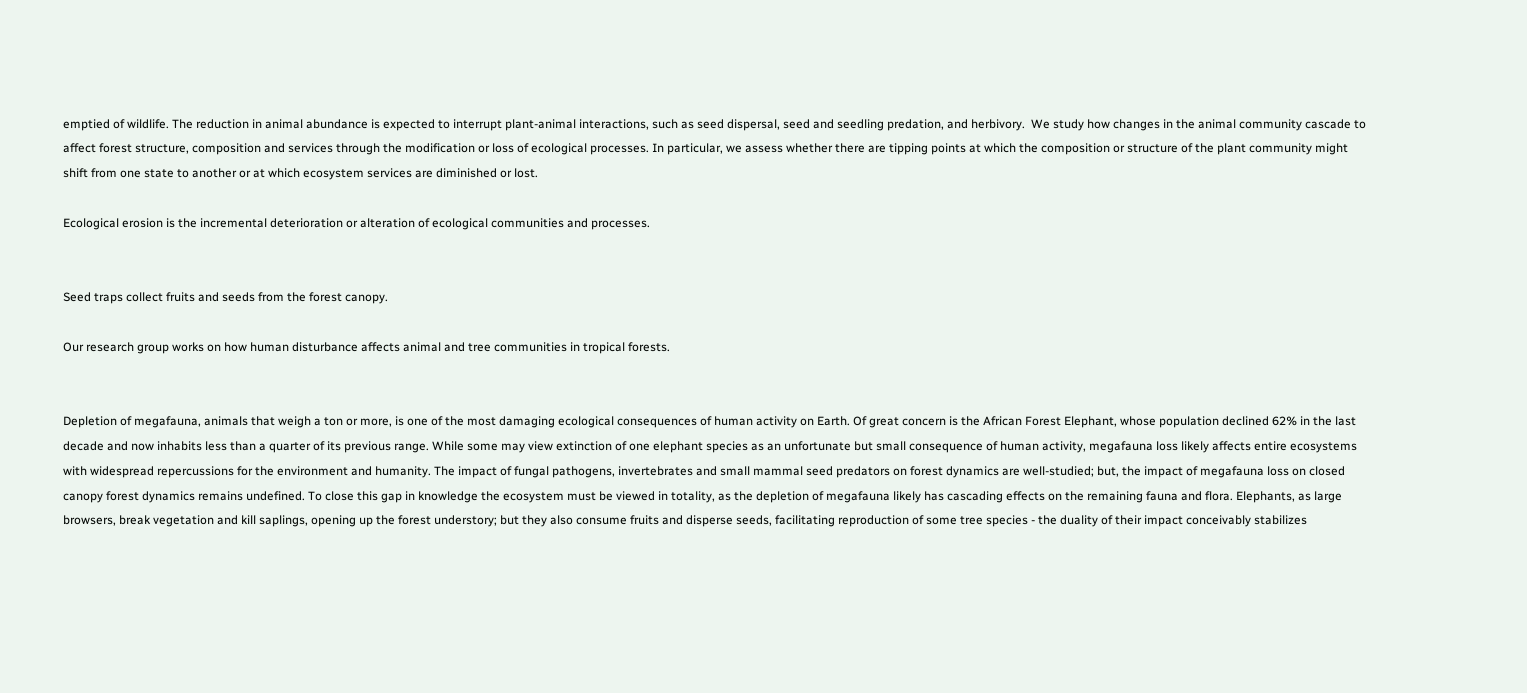emptied of wildlife. The reduction in animal abundance is expected to interrupt plant-animal interactions, such as seed dispersal, seed and seedling predation, and herbivory.  We study how changes in the animal community cascade to affect forest structure, composition and services through the modification or loss of ecological processes. In particular, we assess whether there are tipping points at which the composition or structure of the plant community might shift from one state to another or at which ecosystem services are diminished or lost.

Ecological erosion is the incremental deterioration or alteration of ecological communities and processes.


Seed traps collect fruits and seeds from the forest canopy.

Our research group works on how human disturbance affects animal and tree communities in tropical forests.


Depletion of megafauna, animals that weigh a ton or more, is one of the most damaging ecological consequences of human activity on Earth. Of great concern is the African Forest Elephant, whose population declined 62% in the last decade and now inhabits less than a quarter of its previous range. While some may view extinction of one elephant species as an unfortunate but small consequence of human activity, megafauna loss likely affects entire ecosystems with widespread repercussions for the environment and humanity. The impact of fungal pathogens, invertebrates and small mammal seed predators on forest dynamics are well-studied; but, the impact of megafauna loss on closed canopy forest dynamics remains undefined. To close this gap in knowledge the ecosystem must be viewed in totality, as the depletion of megafauna likely has cascading effects on the remaining fauna and flora. Elephants, as large browsers, break vegetation and kill saplings, opening up the forest understory; but they also consume fruits and disperse seeds, facilitating reproduction of some tree species - the duality of their impact conceivably stabilizes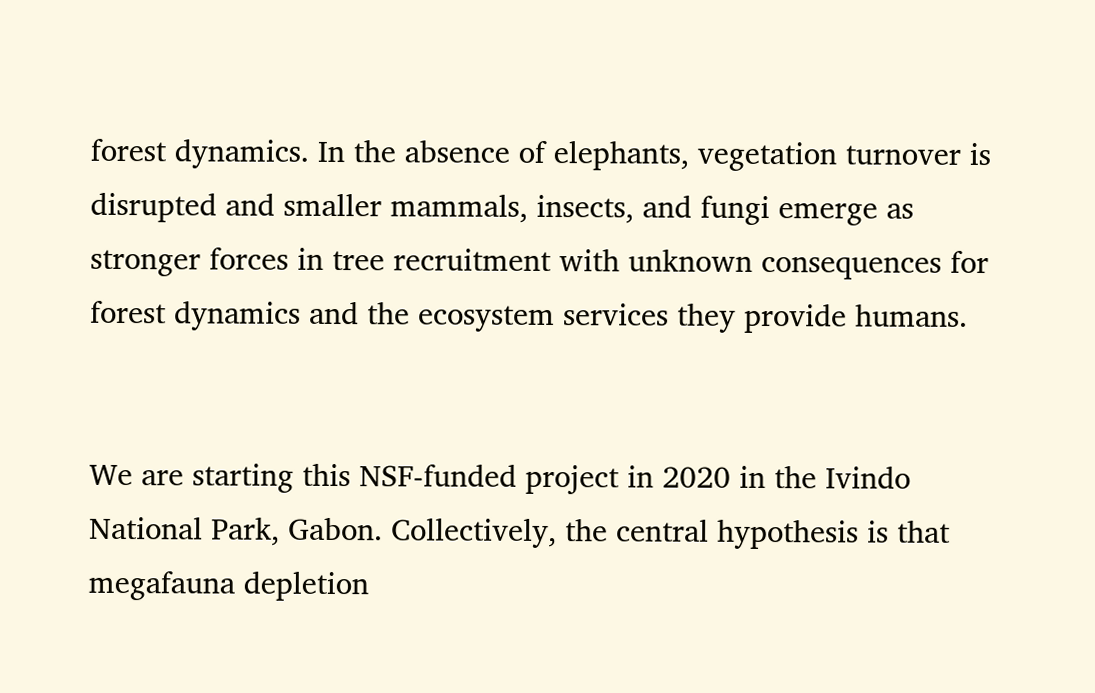forest dynamics. In the absence of elephants, vegetation turnover is disrupted and smaller mammals, insects, and fungi emerge as stronger forces in tree recruitment with unknown consequences for forest dynamics and the ecosystem services they provide humans.


We are starting this NSF-funded project in 2020 in the Ivindo National Park, Gabon. Collectively, the central hypothesis is that megafauna depletion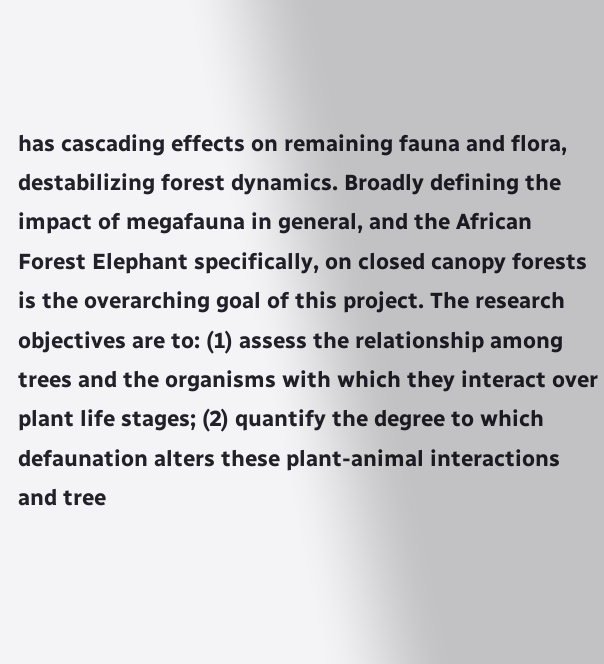has cascading effects on remaining fauna and flora, destabilizing forest dynamics. Broadly defining the impact of megafauna in general, and the African Forest Elephant specifically, on closed canopy forests is the overarching goal of this project. The research objectives are to: (1) assess the relationship among trees and the organisms with which they interact over plant life stages; (2) quantify the degree to which defaunation alters these plant-animal interactions and tree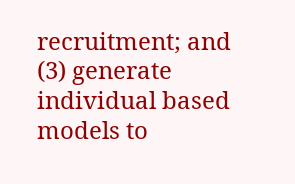recruitment; and (3) generate individual based models to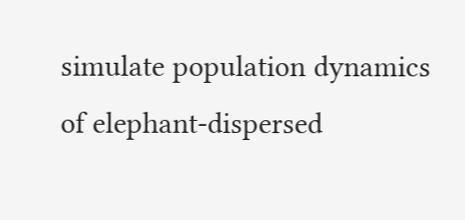simulate population dynamics of elephant-dispersed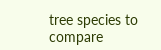tree species to compare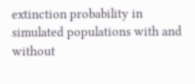extinction probability in simulated populations with and without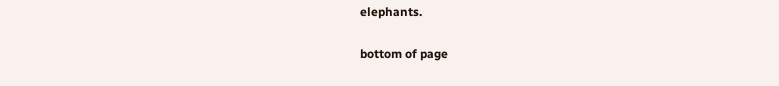elephants.

bottom of page